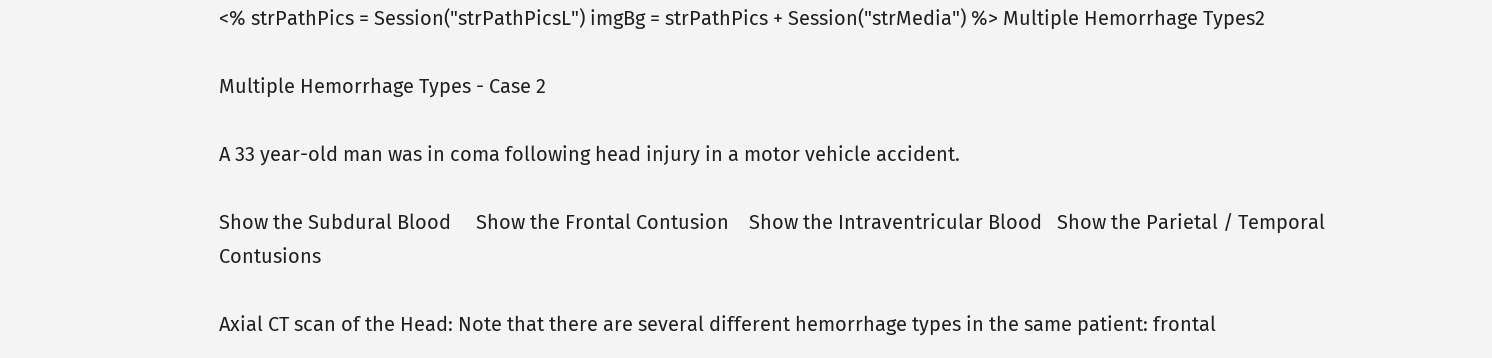<% strPathPics = Session("strPathPicsL") imgBg = strPathPics + Session("strMedia") %> Multiple Hemorrhage Types2

Multiple Hemorrhage Types - Case 2

A 33 year-old man was in coma following head injury in a motor vehicle accident.

Show the Subdural Blood     Show the Frontal Contusion    Show the Intraventricular Blood   Show the Parietal / Temporal Contusions

Axial CT scan of the Head: Note that there are several different hemorrhage types in the same patient: frontal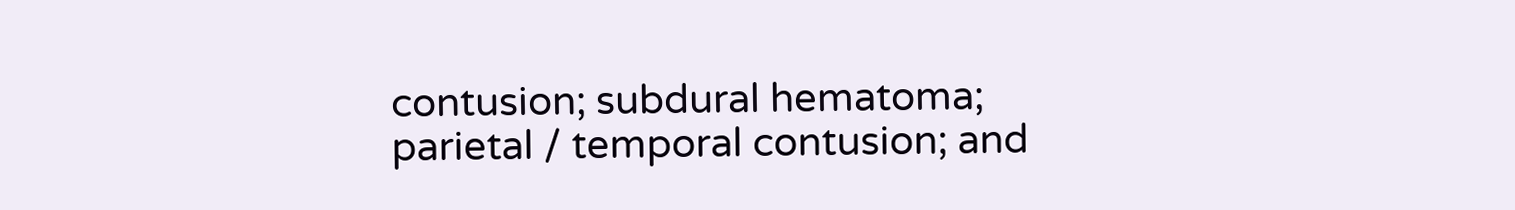contusion; subdural hematoma; parietal / temporal contusion; and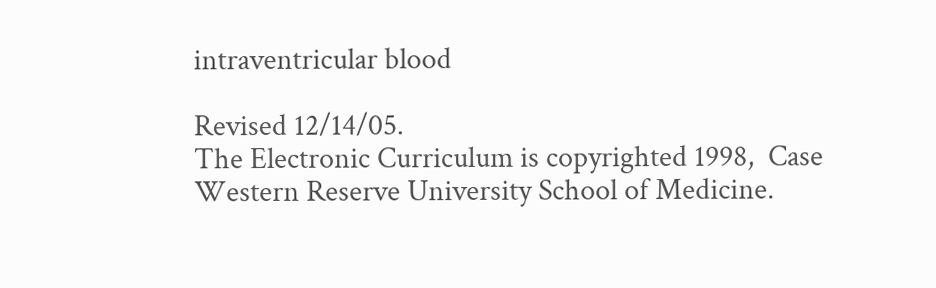intraventricular blood

Revised 12/14/05.
The Electronic Curriculum is copyrighted 1998,  Case Western Reserve University School of Medicine.